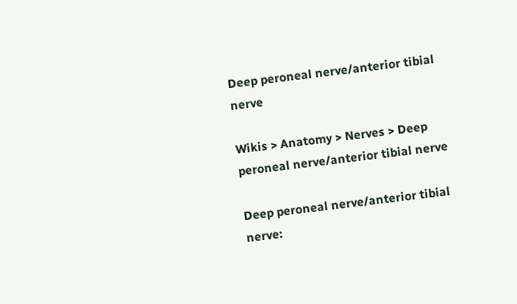Deep peroneal nerve/anterior tibial nerve

Wikis > Anatomy > Nerves > Deep peroneal nerve/anterior tibial nerve

Deep peroneal nerve/anterior tibial nerve: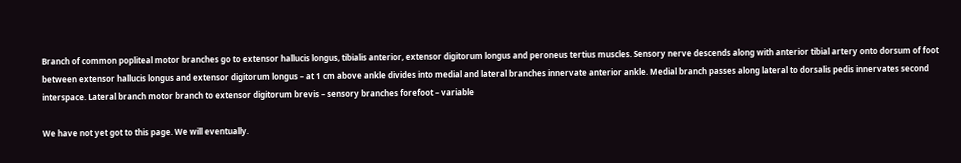Branch of common popliteal motor branches go to extensor hallucis longus, tibialis anterior, extensor digitorum longus and peroneus tertius muscles. Sensory nerve descends along with anterior tibial artery onto dorsum of foot between extensor hallucis longus and extensor digitorum longus – at 1 cm above ankle divides into medial and lateral branches innervate anterior ankle. Medial branch passes along lateral to dorsalis pedis innervates second interspace. Lateral branch motor branch to extensor digitorum brevis – sensory branches forefoot – variable

We have not yet got to this page. We will eventually.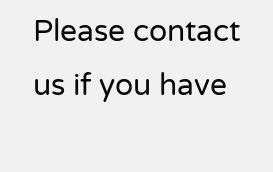Please contact us if you have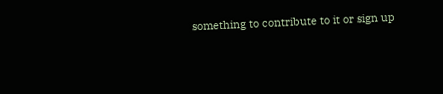something to contribute to it or sign up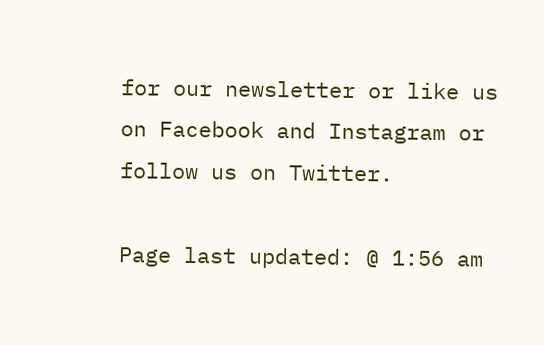for our newsletter or like us on Facebook and Instagram or follow us on Twitter.

Page last updated: @ 1:56 am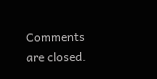Comments are closed.